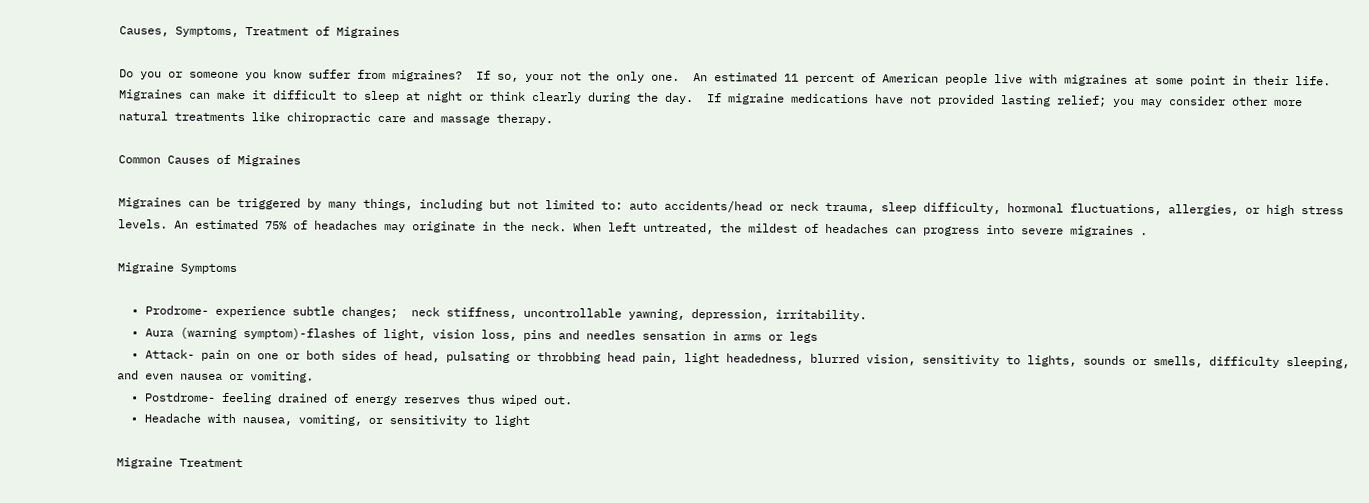Causes, Symptoms, Treatment of Migraines

Do you or someone you know suffer from migraines?  If so, your not the only one.  An estimated 11 percent of American people live with migraines at some point in their life.  Migraines can make it difficult to sleep at night or think clearly during the day.  If migraine medications have not provided lasting relief; you may consider other more natural treatments like chiropractic care and massage therapy.

Common Causes of Migraines

Migraines can be triggered by many things, including but not limited to: auto accidents/head or neck trauma, sleep difficulty, hormonal fluctuations, allergies, or high stress levels. An estimated 75% of headaches may originate in the neck. When left untreated, the mildest of headaches can progress into severe migraines .

Migraine Symptoms

  • Prodrome- experience subtle changes;  neck stiffness, uncontrollable yawning, depression, irritability.
  • Aura (warning symptom)-flashes of light, vision loss, pins and needles sensation in arms or legs
  • Attack- pain on one or both sides of head, pulsating or throbbing head pain, light headedness, blurred vision, sensitivity to lights, sounds or smells, difficulty sleeping, and even nausea or vomiting.
  • Postdrome- feeling drained of energy reserves thus wiped out.
  • Headache with nausea, vomiting, or sensitivity to light

Migraine Treatment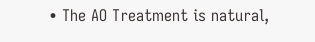• The AO Treatment is natural,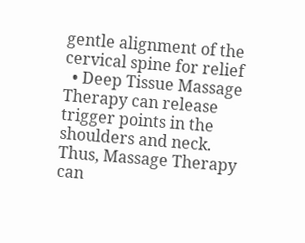gentle alignment of the cervical spine for relief
  • Deep Tissue Massage Therapy can release trigger points in the shoulders and neck.  Thus, Massage Therapy can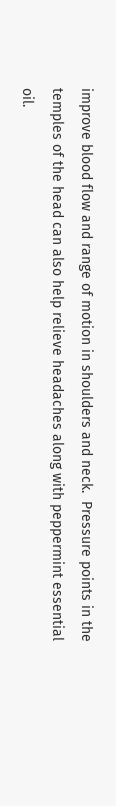improve blood flow and range of motion in shoulders and neck.  Pressure points in the temples of the head can also help relieve headaches along with peppermint essential oil.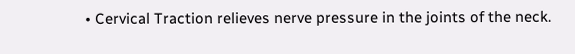• Cervical Traction relieves nerve pressure in the joints of the neck.